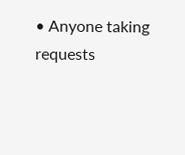• Anyone taking requests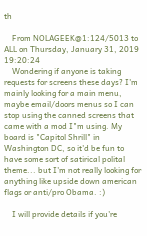th

    From NOLAGEEK@1:124/5013 to ALL on Thursday, January 31, 2019 19:20:24
    Wondering if anyone is taking requests for screens these days? I'm mainly looking for a main menu, maybe email/doors menus so I can stop using the canned screens that came with a mod I"m using. My board is "Capitol Shrill" in Washington DC, so it'd be fun to have some sort of satirical polital theme... but I'm not really looking for anything like upside down american flags or anti/pro Obama. :)

    I will provide details if you're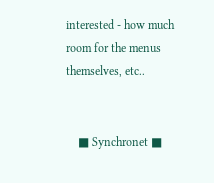interested - how much room for the menus themselves, etc..


    ■ Synchronet ■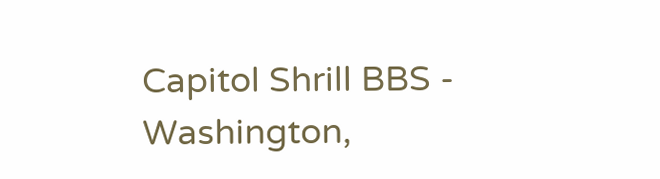Capitol Shrill BBS - Washington,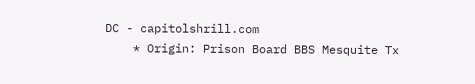DC - capitolshrill.com
    * Origin: Prison Board BBS Mesquite Tx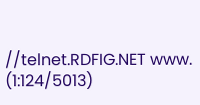//telnet.RDFIG.NET www. (1:124/5013)